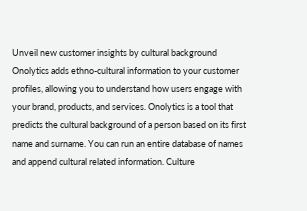Unveil new customer insights by cultural background Onolytics adds ethno-cultural information to your customer profiles, allowing you to understand how users engage with your brand, products, and services. Onolytics is a tool that predicts the cultural background of a person based on its first name and surname. You can run an entire database of names and append cultural related information. Culture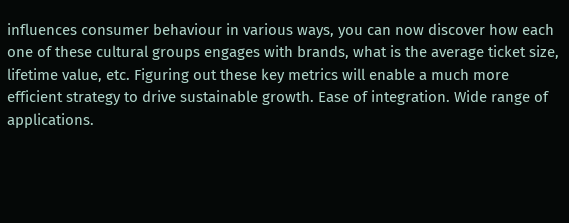influences consumer behaviour in various ways, you can now discover how each one of these cultural groups engages with brands, what is the average ticket size, lifetime value, etc. Figuring out these key metrics will enable a much more efficient strategy to drive sustainable growth. Ease of integration. Wide range of applications.